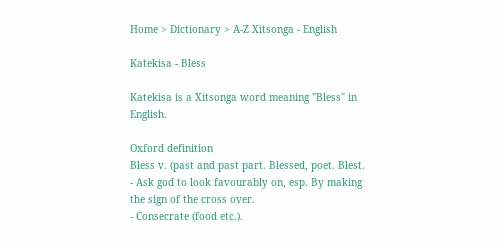Home > Dictionary > A-Z Xitsonga - English

Katekisa - Bless

Katekisa is a Xitsonga word meaning "Bless" in English.

Oxford definition
Bless v. (past and past part. Blessed, poet. Blest.
- Ask god to look favourably on, esp. By making the sign of the cross over.
- Consecrate (food etc.).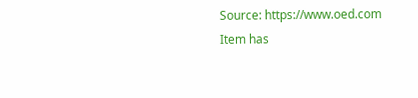Source: https://www.oed.com
Item has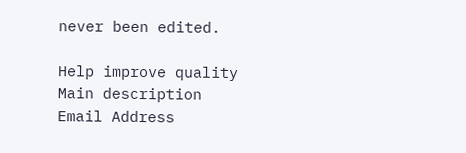never been edited.

Help improve quality
Main description
Email Address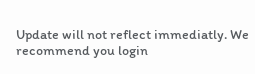Update will not reflect immediatly. We recommend you login